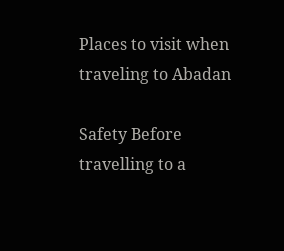Places to visit when traveling to Abadan

Safety Before travelling to a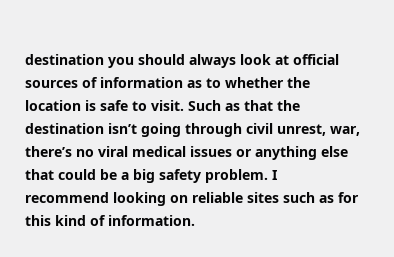destination you should always look at official sources of information as to whether the location is safe to visit. Such as that the destination isn’t going through civil unrest, war, there’s no viral medical issues or anything else that could be a big safety problem. I recommend looking on reliable sites such as for this kind of information.